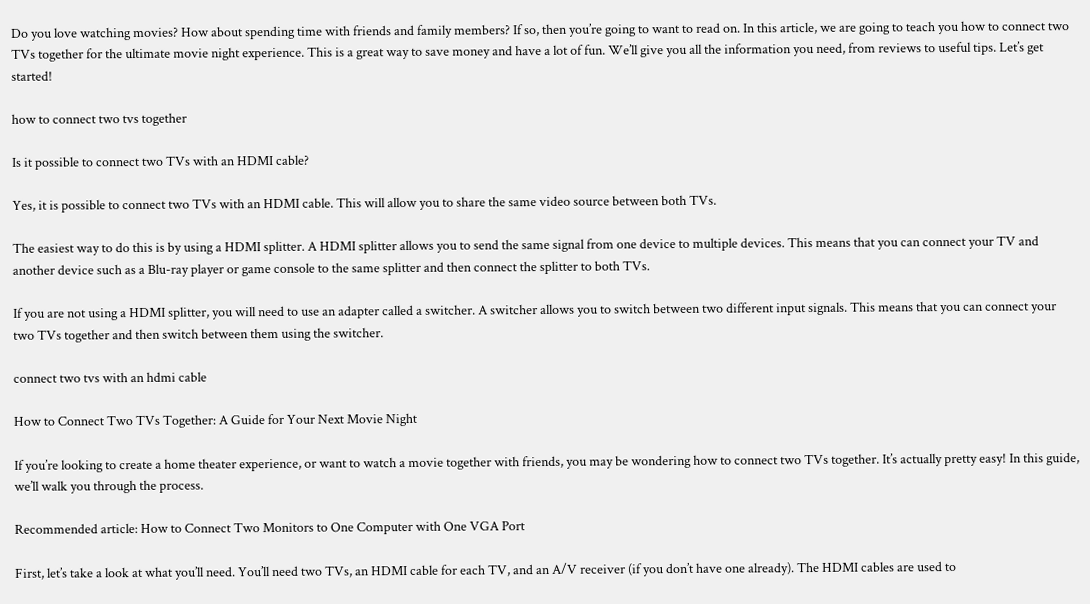Do you love watching movies? How about spending time with friends and family members? If so, then you’re going to want to read on. In this article, we are going to teach you how to connect two TVs together for the ultimate movie night experience. This is a great way to save money and have a lot of fun. We’ll give you all the information you need, from reviews to useful tips. Let’s get started!

how to connect two tvs together

Is it possible to connect two TVs with an HDMI cable?

Yes, it is possible to connect two TVs with an HDMI cable. This will allow you to share the same video source between both TVs.

The easiest way to do this is by using a HDMI splitter. A HDMI splitter allows you to send the same signal from one device to multiple devices. This means that you can connect your TV and another device such as a Blu-ray player or game console to the same splitter and then connect the splitter to both TVs.

If you are not using a HDMI splitter, you will need to use an adapter called a switcher. A switcher allows you to switch between two different input signals. This means that you can connect your two TVs together and then switch between them using the switcher.

connect two tvs with an hdmi cable

How to Connect Two TVs Together: A Guide for Your Next Movie Night

If you’re looking to create a home theater experience, or want to watch a movie together with friends, you may be wondering how to connect two TVs together. It’s actually pretty easy! In this guide, we’ll walk you through the process.

Recommended article: How to Connect Two Monitors to One Computer with One VGA Port

First, let’s take a look at what you’ll need. You’ll need two TVs, an HDMI cable for each TV, and an A/V receiver (if you don’t have one already). The HDMI cables are used to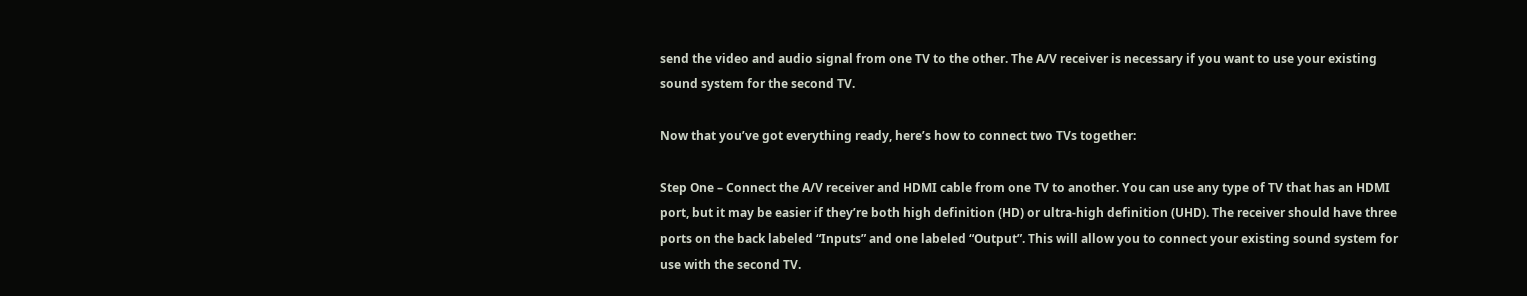send the video and audio signal from one TV to the other. The A/V receiver is necessary if you want to use your existing sound system for the second TV.

Now that you’ve got everything ready, here’s how to connect two TVs together:

Step One – Connect the A/V receiver and HDMI cable from one TV to another. You can use any type of TV that has an HDMI port, but it may be easier if they’re both high definition (HD) or ultra-high definition (UHD). The receiver should have three ports on the back labeled “Inputs” and one labeled “Output”. This will allow you to connect your existing sound system for use with the second TV.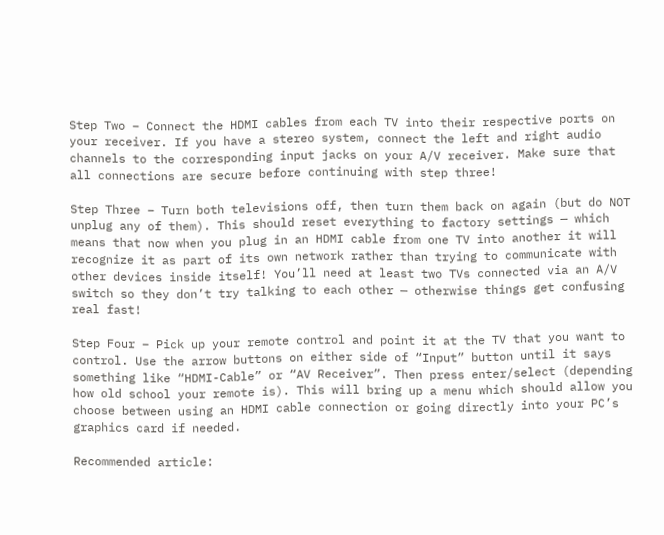Step Two – Connect the HDMI cables from each TV into their respective ports on your receiver. If you have a stereo system, connect the left and right audio channels to the corresponding input jacks on your A/V receiver. Make sure that all connections are secure before continuing with step three!

Step Three – Turn both televisions off, then turn them back on again (but do NOT unplug any of them). This should reset everything to factory settings — which means that now when you plug in an HDMI cable from one TV into another it will recognize it as part of its own network rather than trying to communicate with other devices inside itself! You’ll need at least two TVs connected via an A/V switch so they don’t try talking to each other — otherwise things get confusing real fast!

Step Four – Pick up your remote control and point it at the TV that you want to control. Use the arrow buttons on either side of “Input” button until it says something like “HDMI-Cable” or “AV Receiver”. Then press enter/select (depending how old school your remote is). This will bring up a menu which should allow you choose between using an HDMI cable connection or going directly into your PC’s graphics card if needed.

Recommended article: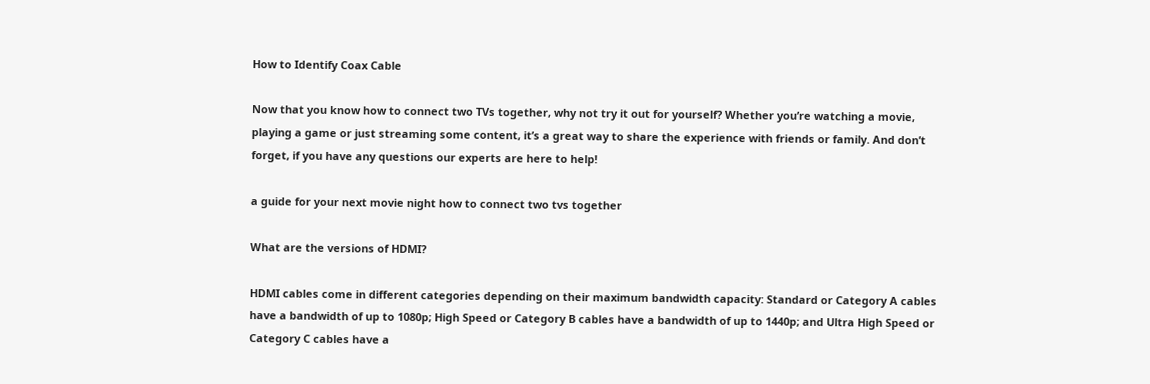How to Identify Coax Cable

Now that you know how to connect two TVs together, why not try it out for yourself? Whether you’re watching a movie, playing a game or just streaming some content, it’s a great way to share the experience with friends or family. And don’t forget, if you have any questions our experts are here to help!

a guide for your next movie night how to connect two tvs together

What are the versions of HDMI?

HDMI cables come in different categories depending on their maximum bandwidth capacity: Standard or Category A cables have a bandwidth of up to 1080p; High Speed or Category B cables have a bandwidth of up to 1440p; and Ultra High Speed or Category C cables have a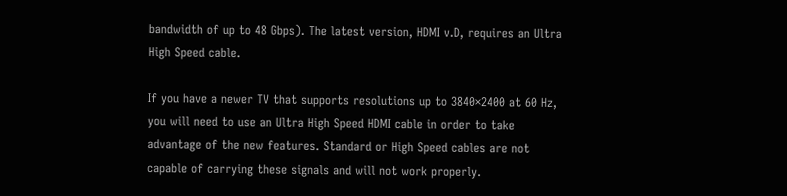bandwidth of up to 48 Gbps). The latest version, HDMI v.D, requires an Ultra High Speed cable.

If you have a newer TV that supports resolutions up to 3840×2400 at 60 Hz, you will need to use an Ultra High Speed HDMI cable in order to take advantage of the new features. Standard or High Speed cables are not capable of carrying these signals and will not work properly.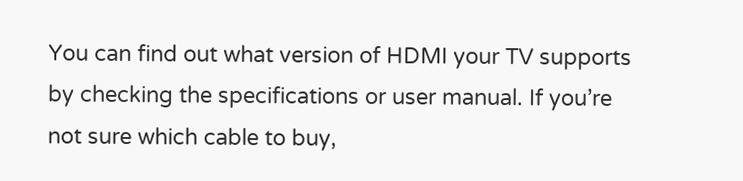You can find out what version of HDMI your TV supports by checking the specifications or user manual. If you’re not sure which cable to buy,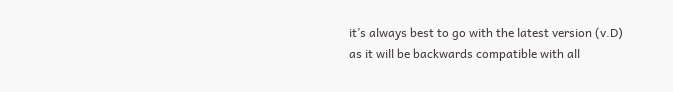it’s always best to go with the latest version (v.D) as it will be backwards compatible with all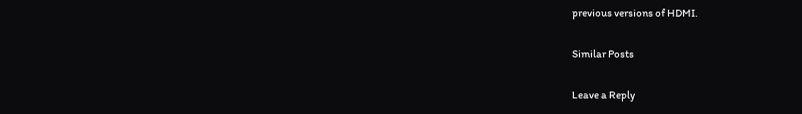previous versions of HDMI.

Similar Posts

Leave a Reply